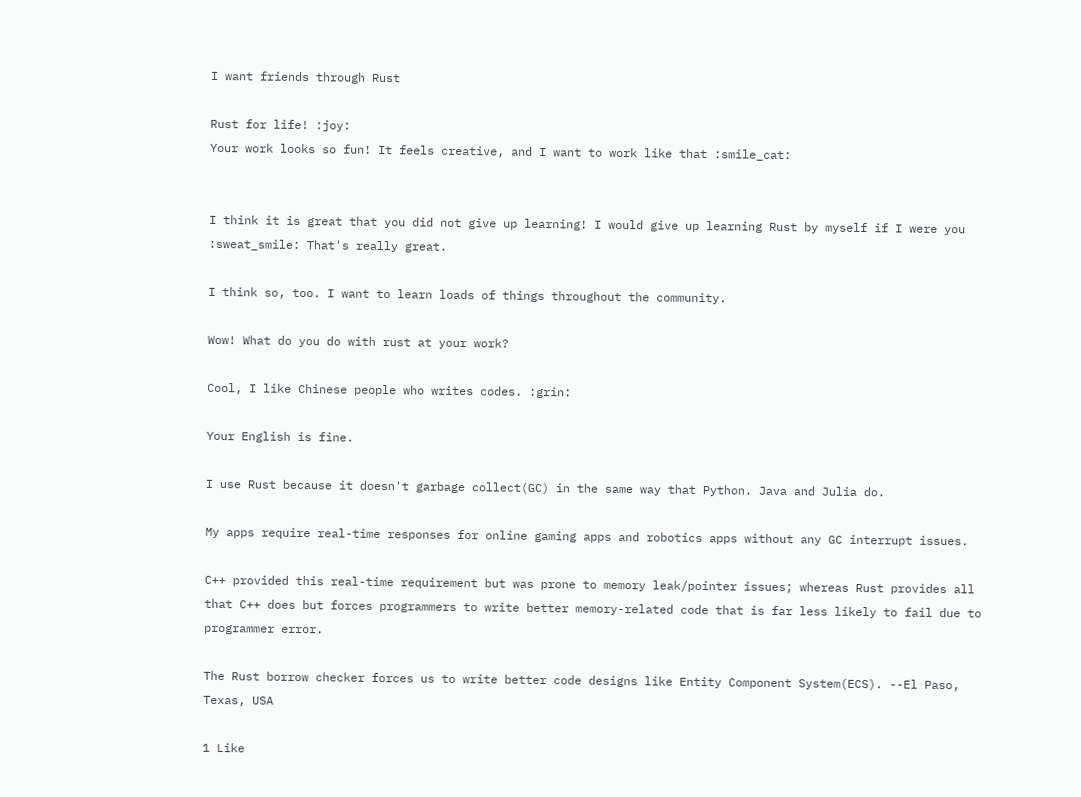I want friends through Rust

Rust for life! :joy:
Your work looks so fun! It feels creative, and I want to work like that :smile_cat:


I think it is great that you did not give up learning! I would give up learning Rust by myself if I were you :sweat_smile: That's really great.

I think so, too. I want to learn loads of things throughout the community.

Wow! What do you do with rust at your work?

Cool, I like Chinese people who writes codes. :grin:

Your English is fine.

I use Rust because it doesn't garbage collect(GC) in the same way that Python. Java and Julia do.

My apps require real-time responses for online gaming apps and robotics apps without any GC interrupt issues.

C++ provided this real-time requirement but was prone to memory leak/pointer issues; whereas Rust provides all that C++ does but forces programmers to write better memory-related code that is far less likely to fail due to programmer error.

The Rust borrow checker forces us to write better code designs like Entity Component System(ECS). --El Paso, Texas, USA

1 Like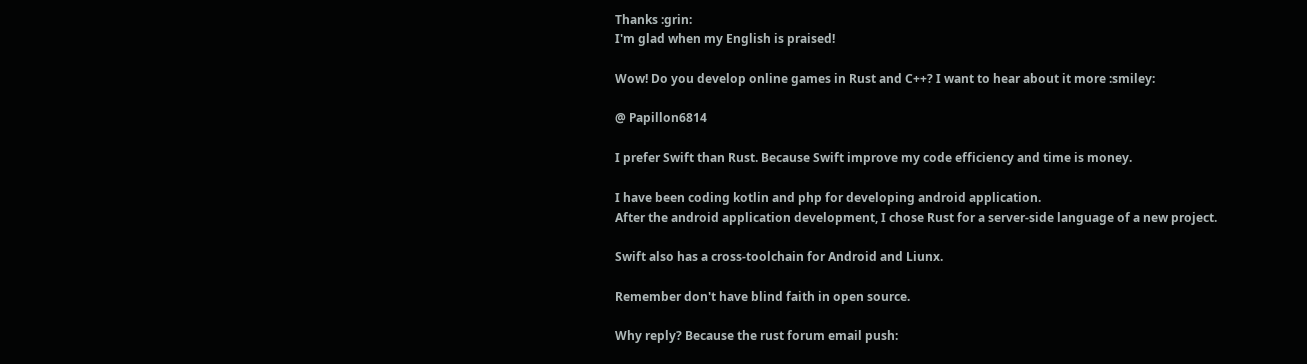Thanks :grin:
I'm glad when my English is praised!

Wow! Do you develop online games in Rust and C++? I want to hear about it more :smiley:

@ Papillon6814

I prefer Swift than Rust. Because Swift improve my code efficiency and time is money.

I have been coding kotlin and php for developing android application.
After the android application development, I chose Rust for a server-side language of a new project.

Swift also has a cross-toolchain for Android and Liunx.

Remember don't have blind faith in open source.

Why reply? Because the rust forum email push: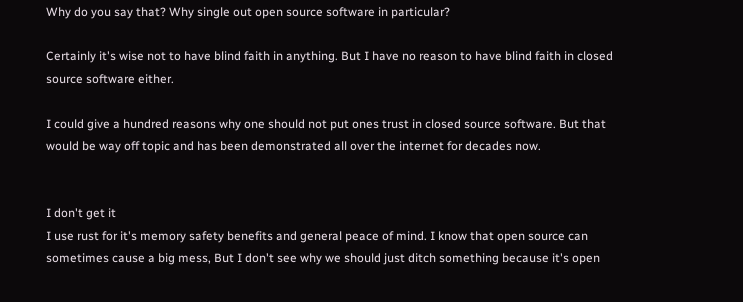Why do you say that? Why single out open source software in particular?

Certainly it's wise not to have blind faith in anything. But I have no reason to have blind faith in closed source software either.

I could give a hundred reasons why one should not put ones trust in closed source software. But that would be way off topic and has been demonstrated all over the internet for decades now.


I don't get it
I use rust for it's memory safety benefits and general peace of mind. I know that open source can sometimes cause a big mess, But I don't see why we should just ditch something because it's open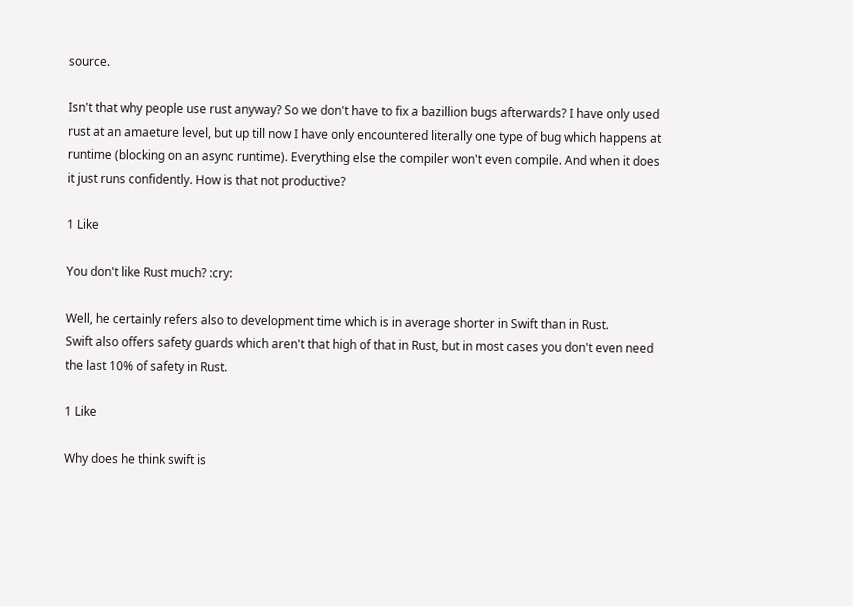source.

Isn't that why people use rust anyway? So we don't have to fix a bazillion bugs afterwards? I have only used rust at an amaeture level, but up till now I have only encountered literally one type of bug which happens at runtime (blocking on an async runtime). Everything else the compiler won't even compile. And when it does it just runs confidently. How is that not productive?

1 Like

You don't like Rust much? :cry:

Well, he certainly refers also to development time which is in average shorter in Swift than in Rust.
Swift also offers safety guards which aren't that high of that in Rust, but in most cases you don't even need the last 10% of safety in Rust.

1 Like

Why does he think swift is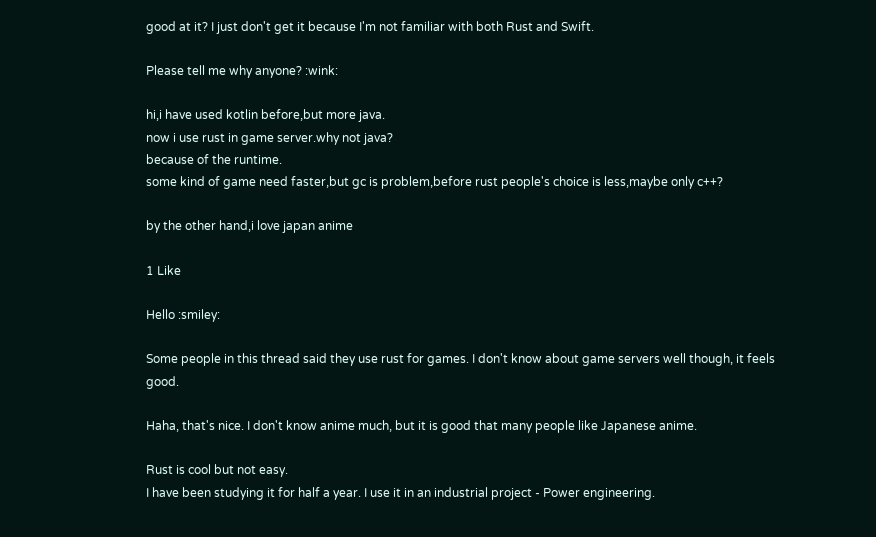good at it? I just don't get it because I'm not familiar with both Rust and Swift.

Please tell me why anyone? :wink:

hi,i have used kotlin before,but more java.
now i use rust in game server.why not java?
because of the runtime.
some kind of game need faster,but gc is problem,before rust people's choice is less,maybe only c++?

by the other hand,i love japan anime

1 Like

Hello :smiley:

Some people in this thread said they use rust for games. I don't know about game servers well though, it feels good.

Haha, that's nice. I don't know anime much, but it is good that many people like Japanese anime.

Rust is cool but not easy.
I have been studying it for half a year. I use it in an industrial project - Power engineering.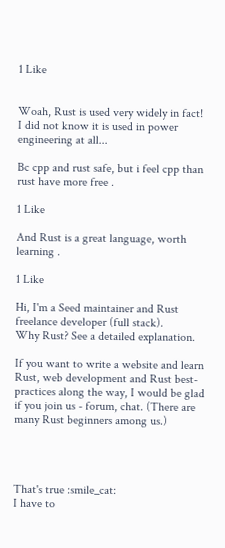1 Like


Woah, Rust is used very widely in fact!
I did not know it is used in power engineering at all...

Bc cpp and rust safe, but i feel cpp than rust have more free .

1 Like

And Rust is a great language, worth learning .

1 Like

Hi, I'm a Seed maintainer and Rust freelance developer (full stack).
Why Rust? See a detailed explanation.

If you want to write a website and learn Rust, web development and Rust best-practices along the way, I would be glad if you join us - forum, chat. (There are many Rust beginners among us.)




That's true :smile_cat:
I have to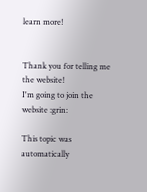learn more!


Thank you for telling me the website!
I'm going to join the website :grin:

This topic was automatically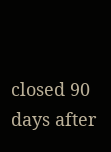closed 90 days after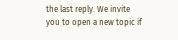the last reply. We invite you to open a new topic if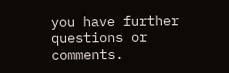you have further questions or comments.